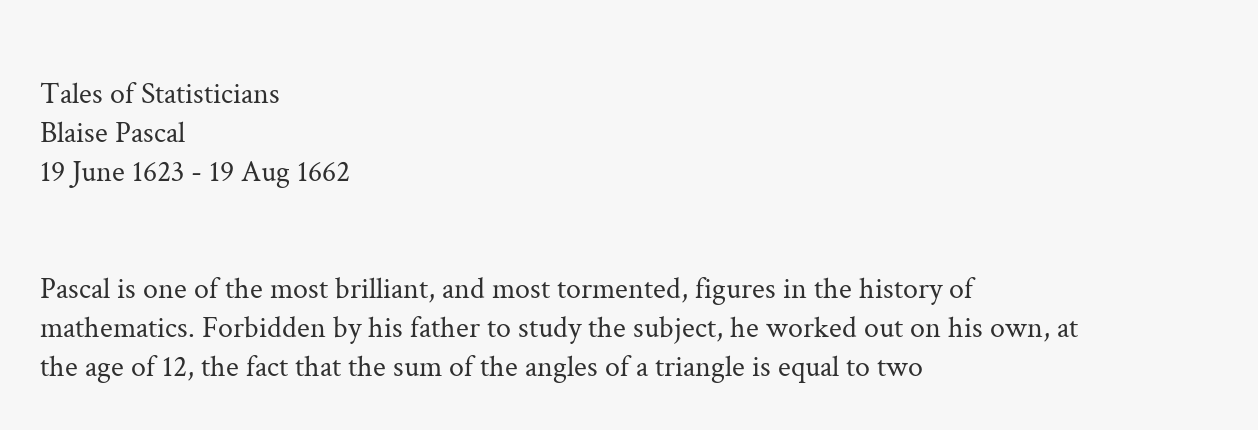Tales of Statisticians
Blaise Pascal
19 June 1623 - 19 Aug 1662


Pascal is one of the most brilliant, and most tormented, figures in the history of mathematics. Forbidden by his father to study the subject, he worked out on his own, at the age of 12, the fact that the sum of the angles of a triangle is equal to two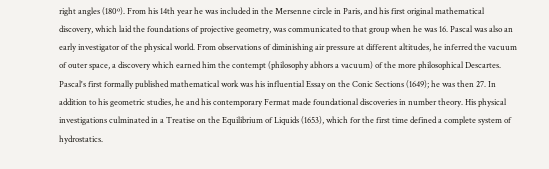right angles (180º). From his 14th year he was included in the Mersenne circle in Paris, and his first original mathematical discovery, which laid the foundations of projective geometry, was communicated to that group when he was 16. Pascal was also an early investigator of the physical world. From observations of diminishing air pressure at different altitudes, he inferred the vacuum of outer space, a discovery which earned him the contempt (philosophy abhors a vacuum) of the more philosophical Descartes. Pascal's first formally published mathematical work was his influential Essay on the Conic Sections (1649); he was then 27. In addition to his geometric studies, he and his contemporary Fermat made foundational discoveries in number theory. His physical investigations culminated in a Treatise on the Equilibrium of Liquids (1653), which for the first time defined a complete system of hydrostatics.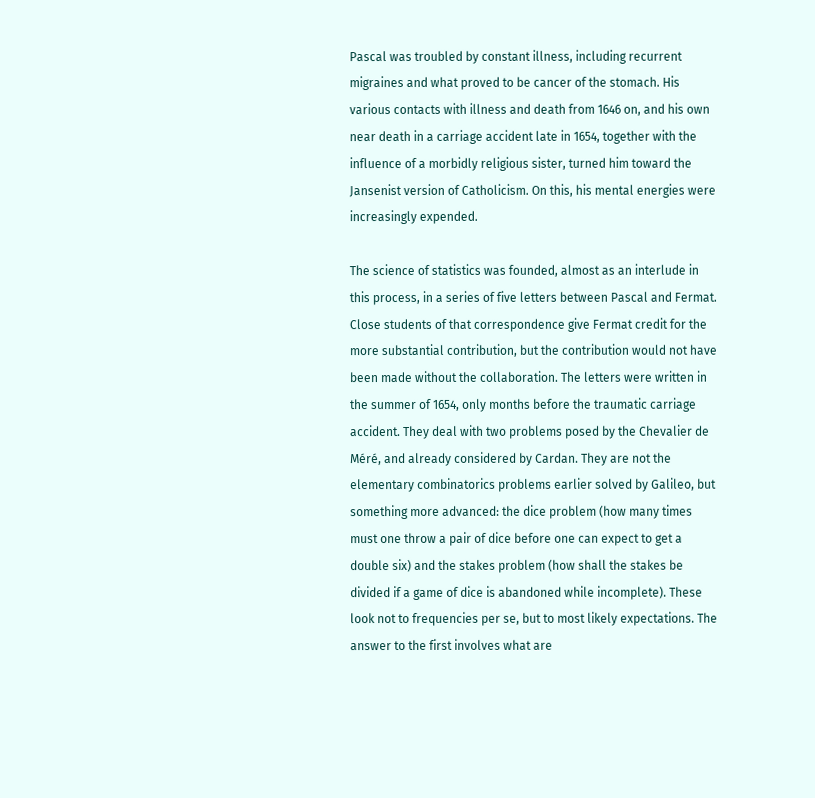Pascal was troubled by constant illness, including recurrent migraines and what proved to be cancer of the stomach. His various contacts with illness and death from 1646 on, and his own near death in a carriage accident late in 1654, together with the influence of a morbidly religious sister, turned him toward the Jansenist version of Catholicism. On this, his mental energies were increasingly expended.

The science of statistics was founded, almost as an interlude in this process, in a series of five letters between Pascal and Fermat. Close students of that correspondence give Fermat credit for the more substantial contribution, but the contribution would not have been made without the collaboration. The letters were written in the summer of 1654, only months before the traumatic carriage accident. They deal with two problems posed by the Chevalier de Méré, and already considered by Cardan. They are not the elementary combinatorics problems earlier solved by Galileo, but something more advanced: the dice problem (how many times must one throw a pair of dice before one can expect to get a double six) and the stakes problem (how shall the stakes be divided if a game of dice is abandoned while incomplete). These look not to frequencies per se, but to most likely expectations. The answer to the first involves what are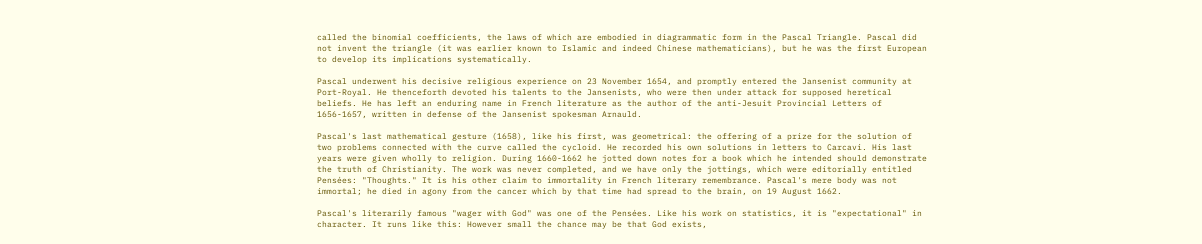called the binomial coefficients, the laws of which are embodied in diagrammatic form in the Pascal Triangle. Pascal did not invent the triangle (it was earlier known to Islamic and indeed Chinese mathematicians), but he was the first European to develop its implications systematically.

Pascal underwent his decisive religious experience on 23 November 1654, and promptly entered the Jansenist community at Port-Royal. He thenceforth devoted his talents to the Jansenists, who were then under attack for supposed heretical beliefs. He has left an enduring name in French literature as the author of the anti-Jesuit Provincial Letters of 1656-1657, written in defense of the Jansenist spokesman Arnauld.

Pascal's last mathematical gesture (1658), like his first, was geometrical: the offering of a prize for the solution of two problems connected with the curve called the cycloid. He recorded his own solutions in letters to Carcavi. His last years were given wholly to religion. During 1660-1662 he jotted down notes for a book which he intended should demonstrate the truth of Christianity. The work was never completed, and we have only the jottings, which were editorially entitled Pensées: "Thoughts." It is his other claim to immortality in French literary remembrance. Pascal's mere body was not immortal; he died in agony from the cancer which by that time had spread to the brain, on 19 August 1662.

Pascal's literarily famous "wager with God" was one of the Pensées. Like his work on statistics, it is "expectational" in character. It runs like this: However small the chance may be that God exists,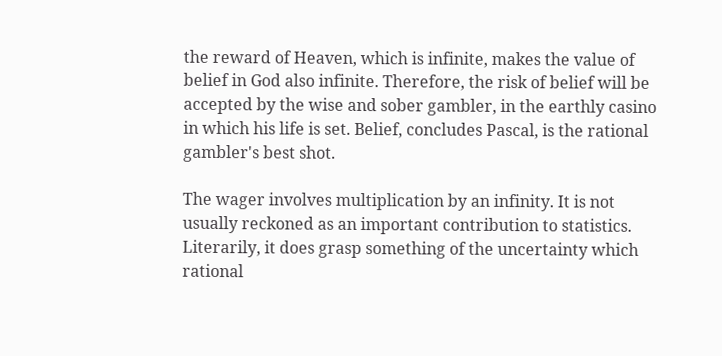the reward of Heaven, which is infinite, makes the value of belief in God also infinite. Therefore, the risk of belief will be accepted by the wise and sober gambler, in the earthly casino in which his life is set. Belief, concludes Pascal, is the rational gambler's best shot.

The wager involves multiplication by an infinity. It is not usually reckoned as an important contribution to statistics. Literarily, it does grasp something of the uncertainty which rational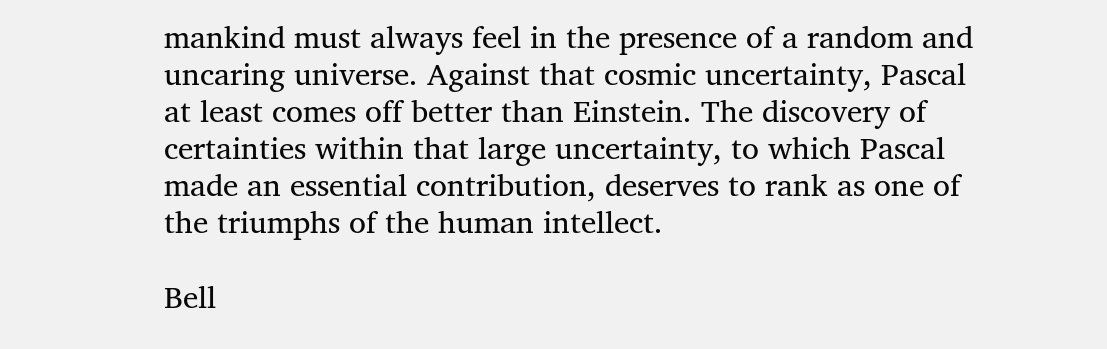mankind must always feel in the presence of a random and uncaring universe. Against that cosmic uncertainty, Pascal at least comes off better than Einstein. The discovery of certainties within that large uncertainty, to which Pascal made an essential contribution, deserves to rank as one of the triumphs of the human intellect.

Bell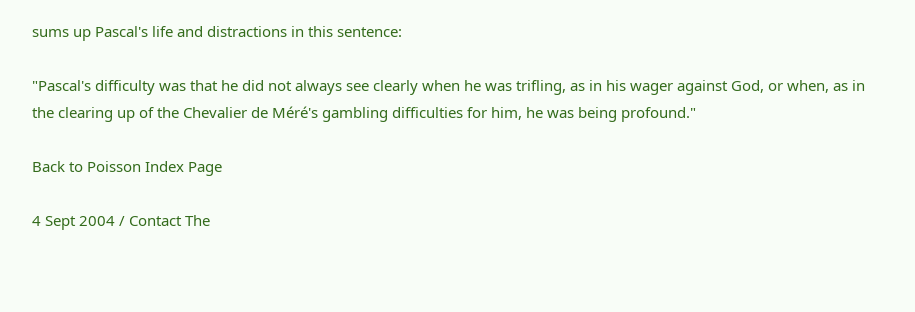sums up Pascal's life and distractions in this sentence:

"Pascal's difficulty was that he did not always see clearly when he was trifling, as in his wager against God, or when, as in the clearing up of the Chevalier de Méré's gambling difficulties for him, he was being profound."

Back to Poisson Index Page

4 Sept 2004 / Contact The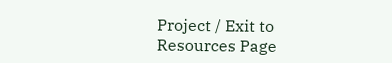Project / Exit to Resources Page